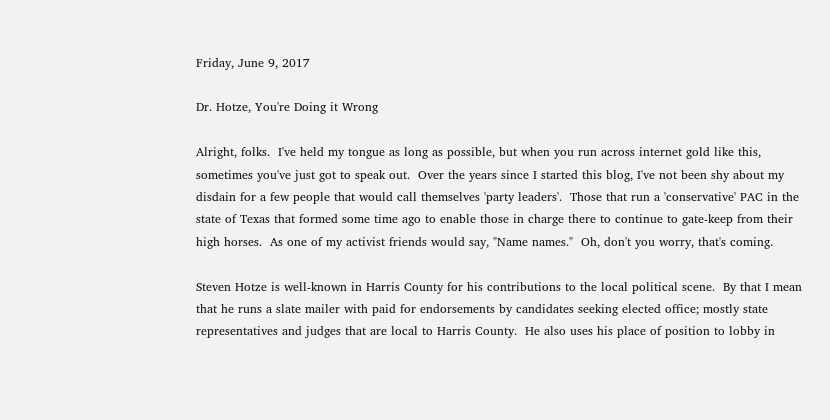Friday, June 9, 2017

Dr. Hotze, You're Doing it Wrong

Alright, folks.  I've held my tongue as long as possible, but when you run across internet gold like this, sometimes you've just got to speak out.  Over the years since I started this blog, I've not been shy about my disdain for a few people that would call themselves 'party leaders'.  Those that run a 'conservative' PAC in the state of Texas that formed some time ago to enable those in charge there to continue to gate-keep from their high horses.  As one of my activist friends would say, "Name names."  Oh, don't you worry, that's coming.

Steven Hotze is well-known in Harris County for his contributions to the local political scene.  By that I mean that he runs a slate mailer with paid for endorsements by candidates seeking elected office; mostly state representatives and judges that are local to Harris County.  He also uses his place of position to lobby in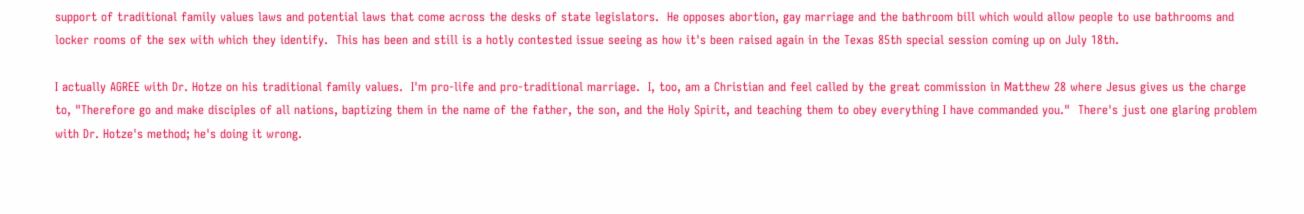support of traditional family values laws and potential laws that come across the desks of state legislators.  He opposes abortion, gay marriage and the bathroom bill which would allow people to use bathrooms and locker rooms of the sex with which they identify.  This has been and still is a hotly contested issue seeing as how it's been raised again in the Texas 85th special session coming up on July 18th.

I actually AGREE with Dr. Hotze on his traditional family values.  I'm pro-life and pro-traditional marriage.  I, too, am a Christian and feel called by the great commission in Matthew 28 where Jesus gives us the charge to, "Therefore go and make disciples of all nations, baptizing them in the name of the father, the son, and the Holy Spirit, and teaching them to obey everything I have commanded you."  There's just one glaring problem with Dr. Hotze's method; he's doing it wrong.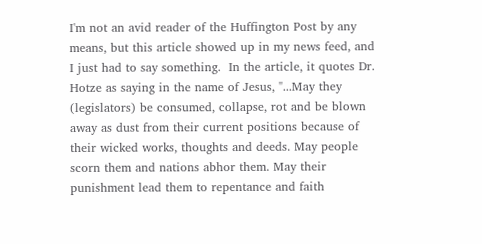I'm not an avid reader of the Huffington Post by any means, but this article showed up in my news feed, and I just had to say something.  In the article, it quotes Dr. Hotze as saying in the name of Jesus, "...May they (legislators) be consumed, collapse, rot and be blown away as dust from their current positions because of their wicked works, thoughts and deeds. May people scorn them and nations abhor them. May their punishment lead them to repentance and faith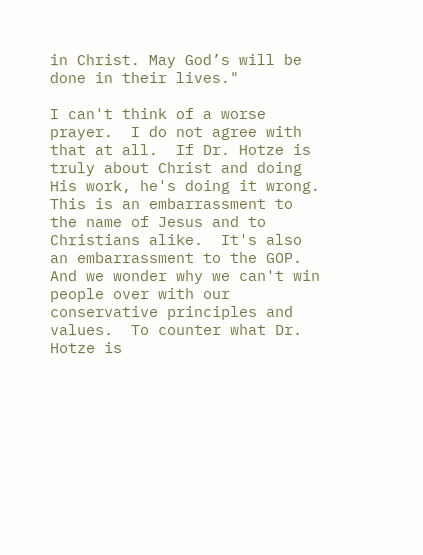in Christ. May God’s will be done in their lives."

I can't think of a worse prayer.  I do not agree with that at all.  If Dr. Hotze is truly about Christ and doing His work, he's doing it wrong.  This is an embarrassment to the name of Jesus and to Christians alike.  It's also an embarrassment to the GOP.  And we wonder why we can't win people over with our conservative principles and values.  To counter what Dr. Hotze is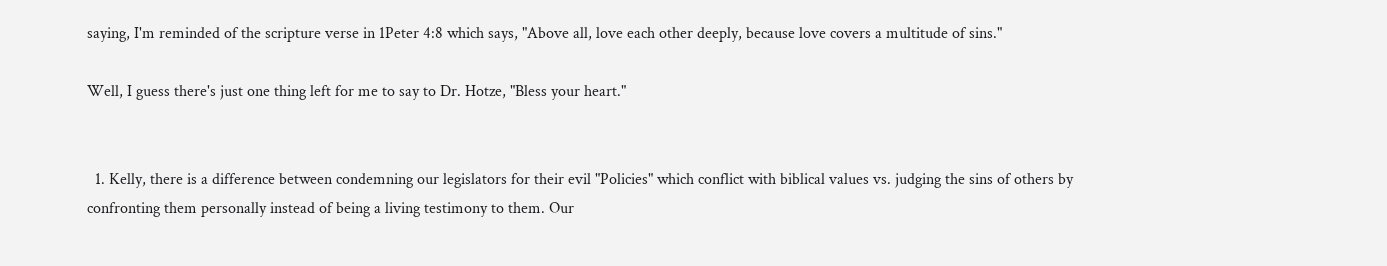saying, I'm reminded of the scripture verse in 1Peter 4:8 which says, "Above all, love each other deeply, because love covers a multitude of sins."

Well, I guess there's just one thing left for me to say to Dr. Hotze, "Bless your heart."


  1. Kelly, there is a difference between condemning our legislators for their evil "Policies" which conflict with biblical values vs. judging the sins of others by confronting them personally instead of being a living testimony to them. Our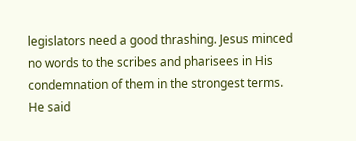legislators need a good thrashing. Jesus minced no words to the scribes and pharisees in His condemnation of them in the strongest terms. He said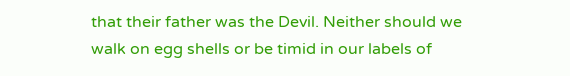that their father was the Devil. Neither should we walk on egg shells or be timid in our labels of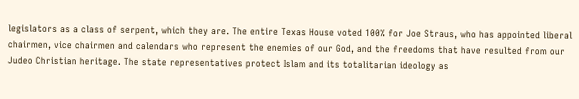legislators as a class of serpent, which they are. The entire Texas House voted 100% for Joe Straus, who has appointed liberal chairmen, vice chairmen and calendars who represent the enemies of our God, and the freedoms that have resulted from our Judeo Christian heritage. The state representatives protect Islam and its totalitarian ideology as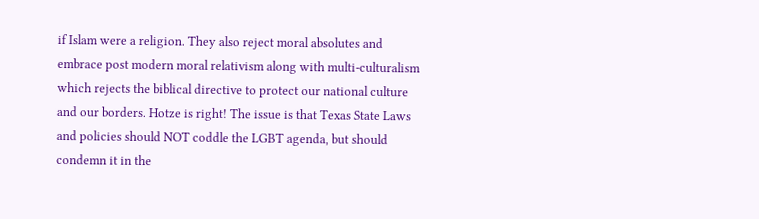if Islam were a religion. They also reject moral absolutes and embrace post modern moral relativism along with multi-culturalism which rejects the biblical directive to protect our national culture and our borders. Hotze is right! The issue is that Texas State Laws and policies should NOT coddle the LGBT agenda, but should condemn it in the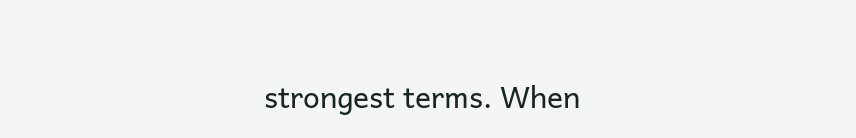strongest terms. When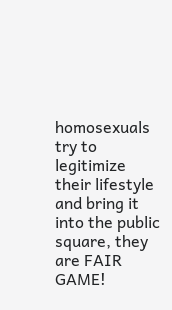homosexuals try to legitimize their lifestyle and bring it into the public square, they are FAIR GAME!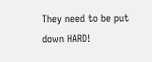They need to be put down HARD!